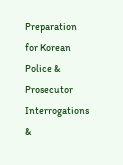Preparation for Korean Police & Prosecutor Interrogations &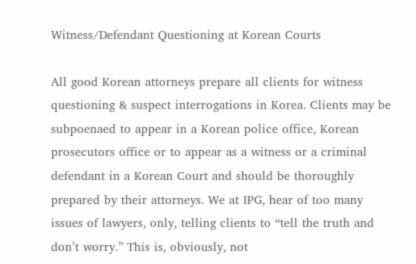Witness/Defendant Questioning at Korean Courts

All good Korean attorneys prepare all clients for witness questioning & suspect interrogations in Korea. Clients may be subpoenaed to appear in a Korean police office, Korean prosecutors office or to appear as a witness or a criminal defendant in a Korean Court and should be thoroughly prepared by their attorneys. We at IPG, hear of too many issues of lawyers, only, telling clients to “tell the truth and don’t worry.” This is, obviously, not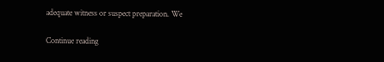adequate witness or suspect preparation. We

Continue reading